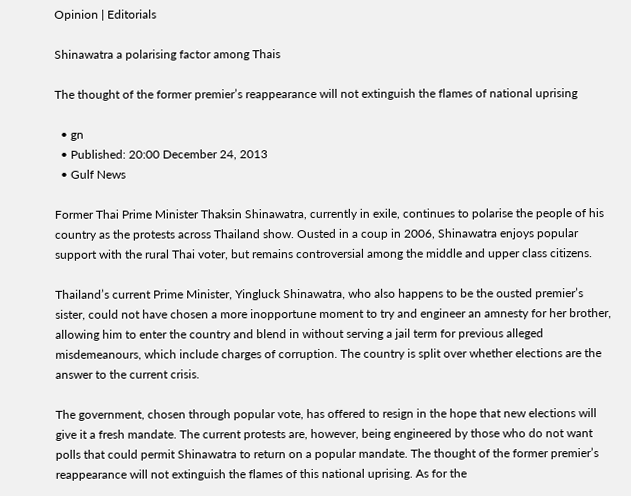Opinion | Editorials

Shinawatra a polarising factor among Thais

The thought of the former premier’s reappearance will not extinguish the flames of national uprising

  • gn
  • Published: 20:00 December 24, 2013
  • Gulf News

Former Thai Prime Minister Thaksin Shinawatra, currently in exile, continues to polarise the people of his country as the protests across Thailand show. Ousted in a coup in 2006, Shinawatra enjoys popular support with the rural Thai voter, but remains controversial among the middle and upper class citizens.

Thailand’s current Prime Minister, Yingluck Shinawatra, who also happens to be the ousted premier’s sister, could not have chosen a more inopportune moment to try and engineer an amnesty for her brother, allowing him to enter the country and blend in without serving a jail term for previous alleged misdemeanours, which include charges of corruption. The country is split over whether elections are the answer to the current crisis.

The government, chosen through popular vote, has offered to resign in the hope that new elections will give it a fresh mandate. The current protests are, however, being engineered by those who do not want polls that could permit Shinawatra to return on a popular mandate. The thought of the former premier’s reappearance will not extinguish the flames of this national uprising. As for the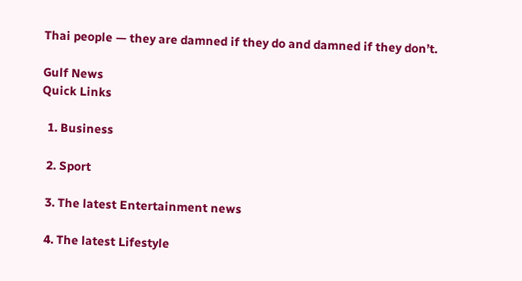Thai people — they are damned if they do and damned if they don’t.

Gulf News
Quick Links

  1. Business

  2. Sport

  3. The latest Entertainment news

  4. The latest Lifestyle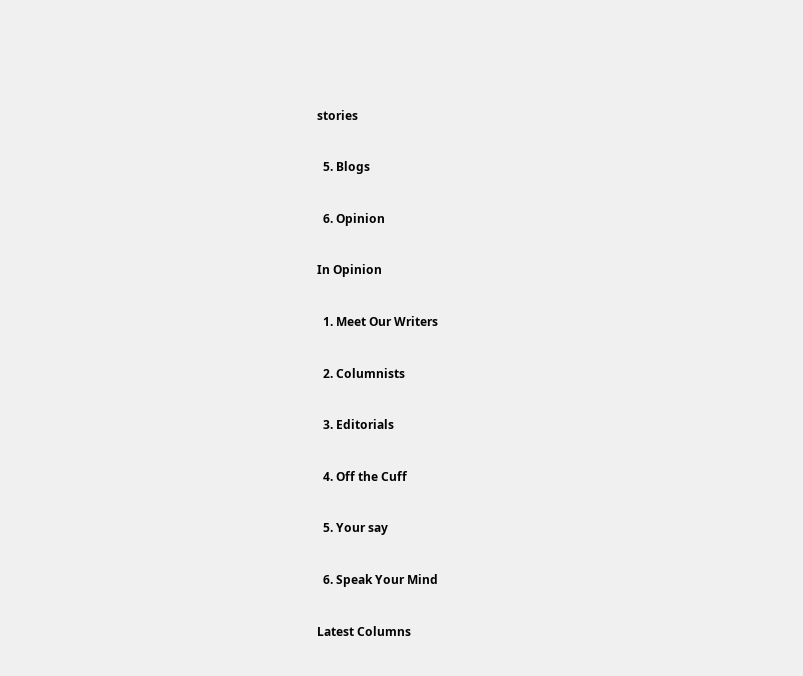stories

  5. Blogs

  6. Opinion

In Opinion

  1. Meet Our Writers

  2. Columnists

  3. Editorials

  4. Off the Cuff

  5. Your say

  6. Speak Your Mind

Latest Columns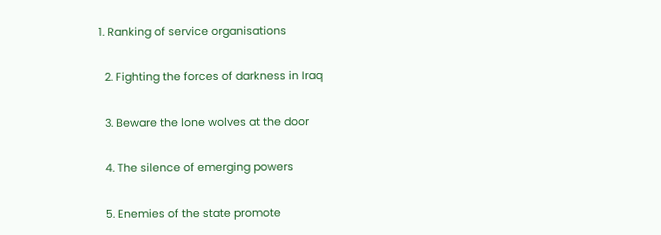1. Ranking of service organisations

  2. Fighting the forces of darkness in Iraq

  3. Beware the lone wolves at the door

  4. The silence of emerging powers

  5. Enemies of the state promote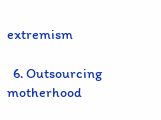extremism

  6. Outsourcing motherhood